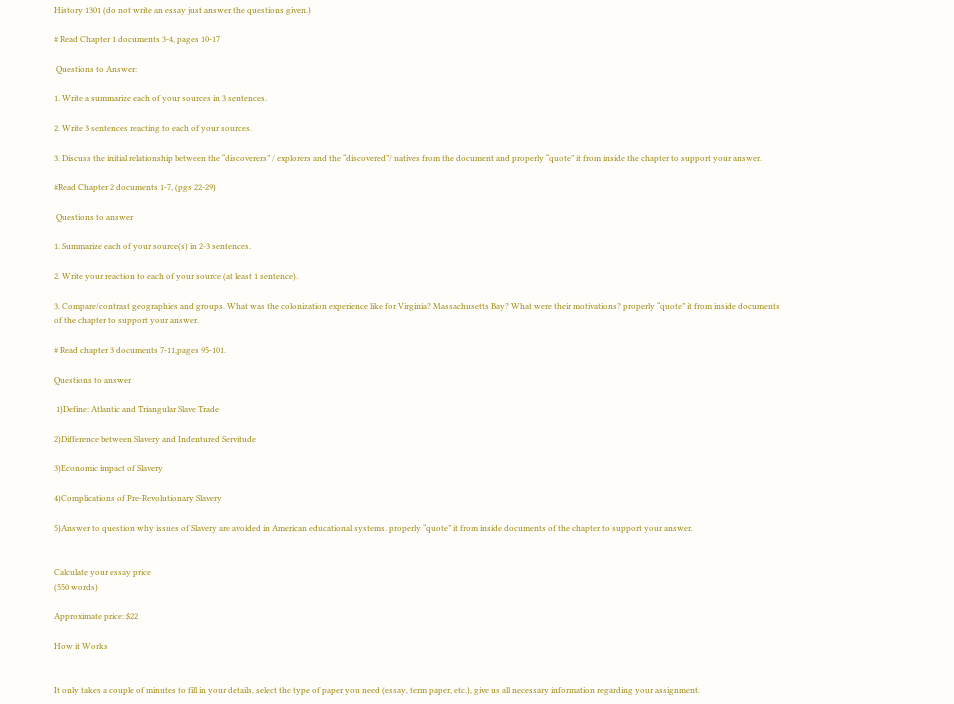History 1301 (do not write an essay just answer the questions given.)

# Read Chapter 1 documents 3-4, pages 10-17

 Questions to Answer:

1. Write a summarize each of your sources in 3 sentences.

2. Write 3 sentences reacting to each of your sources.

3. Discuss the initial relationship between the “discoverers” / explorers and the “discovered”/ natives from the document and properly “quote” it from inside the chapter to support your answer.

#Read Chapter 2 documents 1-7, (pgs 22-29)

 Questions to answer

1. Summarize each of your source(s) in 2-3 sentences.

2. Write your reaction to each of your source (at least 1 sentence).

3. Compare/contrast geographies and groups. What was the colonization experience like for Virginia? Massachusetts Bay? What were their motivations? properly “quote” it from inside documents of the chapter to support your answer.

# Read chapter 3 documents 7-11,pages 95-101.

Questions to answer

 1)Define: Atlantic and Triangular Slave Trade

2)Difference between Slavery and Indentured Servitude

3)Economic impact of Slavery

4)Complications of Pre-Revolutionary Slavery

5)Answer to question why issues of Slavery are avoided in American educational systems. properly “quote” it from inside documents of the chapter to support your answer.


Calculate your essay price
(550 words)

Approximate price: $22

How it Works


It only takes a couple of minutes to fill in your details, select the type of paper you need (essay, term paper, etc.), give us all necessary information regarding your assignment.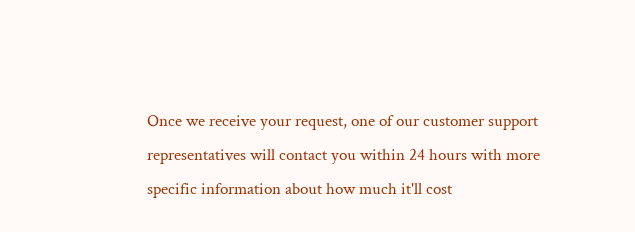Once we receive your request, one of our customer support representatives will contact you within 24 hours with more specific information about how much it'll cost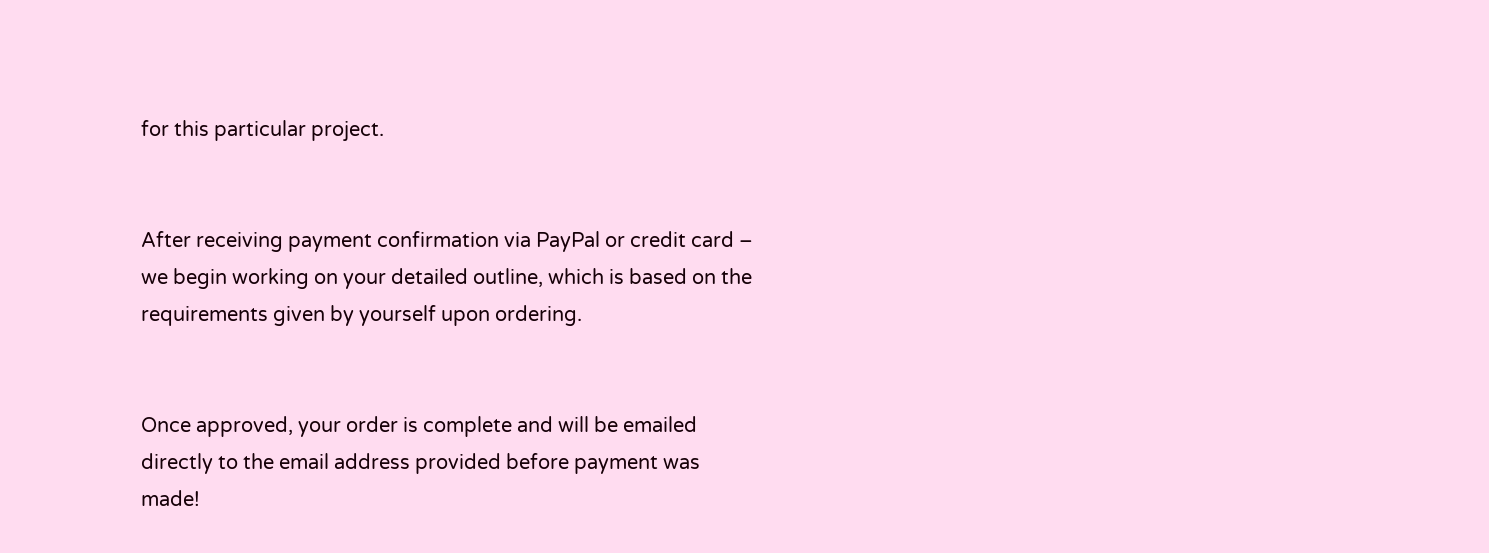for this particular project.


After receiving payment confirmation via PayPal or credit card – we begin working on your detailed outline, which is based on the requirements given by yourself upon ordering.


Once approved, your order is complete and will be emailed directly to the email address provided before payment was made!